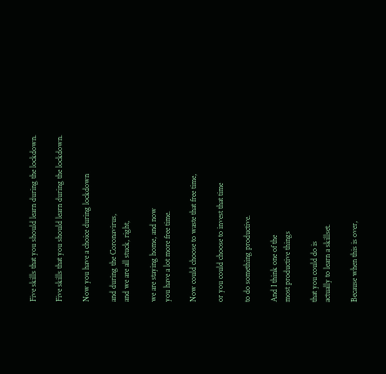Five skills that you should learn during the lockdown.

Five skills that you should learn during the lockdown.

Now you have a choice during lockdown

and during the Coronavirus,
and we are all stuck, right,

we are staying home, and now
you have a lot more free time.

Now could choose to waste that free time,

or you could choose to invest that time

to do something productive.

And I think one of the
most productive things

that you could do is
actually to learn a skillset.

Because when this is over,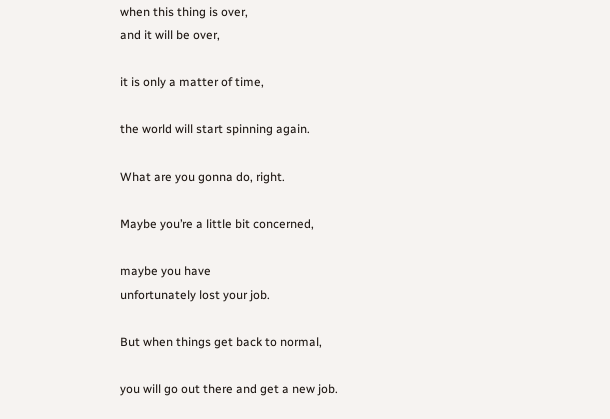when this thing is over,
and it will be over,

it is only a matter of time,

the world will start spinning again.

What are you gonna do, right.

Maybe you’re a little bit concerned,

maybe you have
unfortunately lost your job.

But when things get back to normal,

you will go out there and get a new job.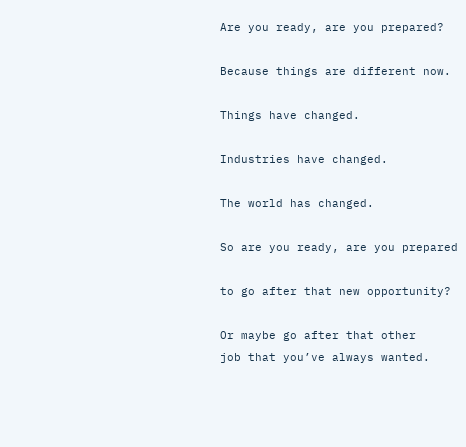Are you ready, are you prepared?

Because things are different now.

Things have changed.

Industries have changed.

The world has changed.

So are you ready, are you prepared

to go after that new opportunity?

Or maybe go after that other
job that you’ve always wanted.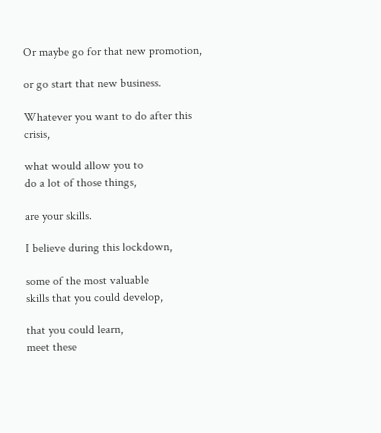Or maybe go for that new promotion,

or go start that new business.

Whatever you want to do after this crisis,

what would allow you to
do a lot of those things,

are your skills.

I believe during this lockdown,

some of the most valuable
skills that you could develop,

that you could learn,
meet these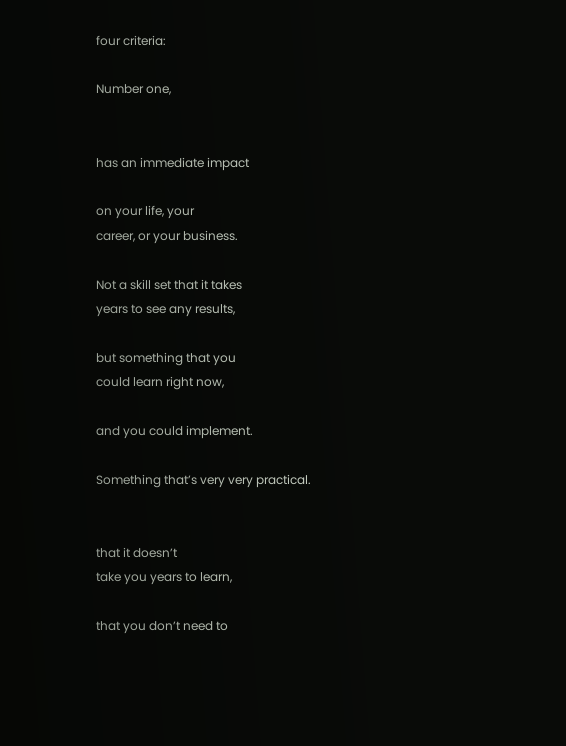four criteria:

Number one,


has an immediate impact

on your life, your
career, or your business.

Not a skill set that it takes
years to see any results,

but something that you
could learn right now,

and you could implement.

Something that’s very very practical.


that it doesn’t
take you years to learn,

that you don’t need to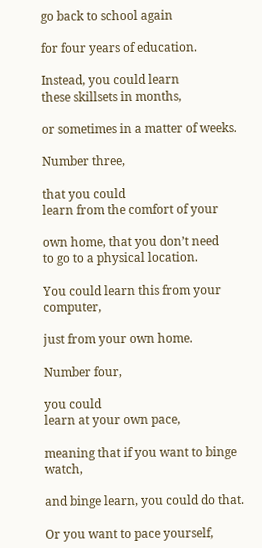go back to school again

for four years of education.

Instead, you could learn
these skillsets in months,

or sometimes in a matter of weeks.

Number three,

that you could
learn from the comfort of your

own home, that you don’t need
to go to a physical location.

You could learn this from your computer,

just from your own home.

Number four,

you could
learn at your own pace,

meaning that if you want to binge watch,

and binge learn, you could do that.

Or you want to pace yourself,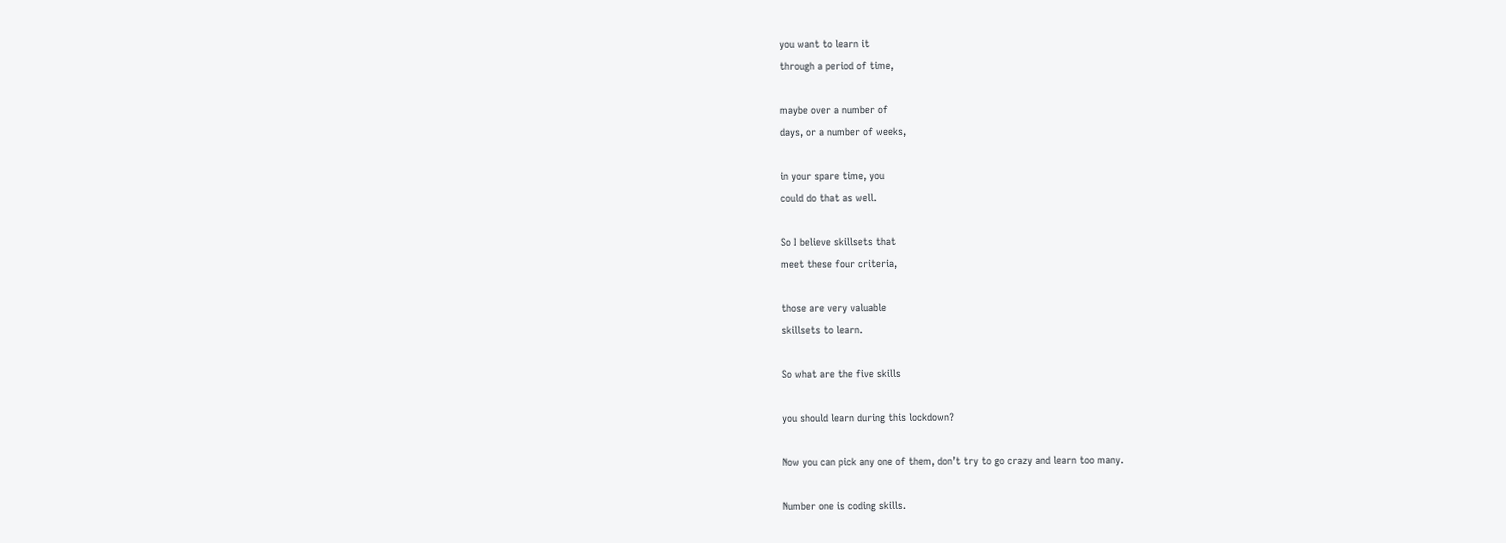you want to learn it
through a period of time,

maybe over a number of
days, or a number of weeks,

in your spare time, you
could do that as well.

So I believe skillsets that
meet these four criteria,

those are very valuable
skillsets to learn.

So what are the five skills

you should learn during this lockdown?

Now you can pick any one of them, don’t try to go crazy and learn too many.

Number one is coding skills.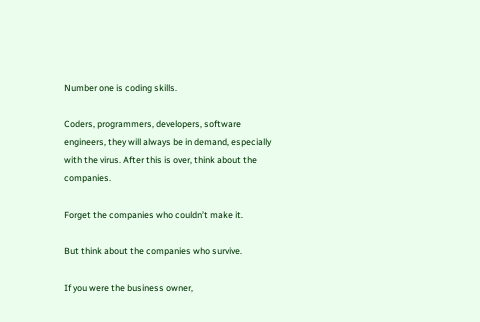Number one is coding skills.

Coders, programmers, developers, software engineers, they will always be in demand, especially with the virus. After this is over, think about the companies.

Forget the companies who couldn’t make it.

But think about the companies who survive.

If you were the business owner,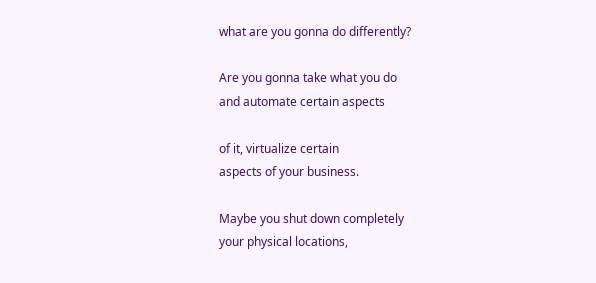what are you gonna do differently?

Are you gonna take what you do
and automate certain aspects

of it, virtualize certain
aspects of your business.

Maybe you shut down completely
your physical locations,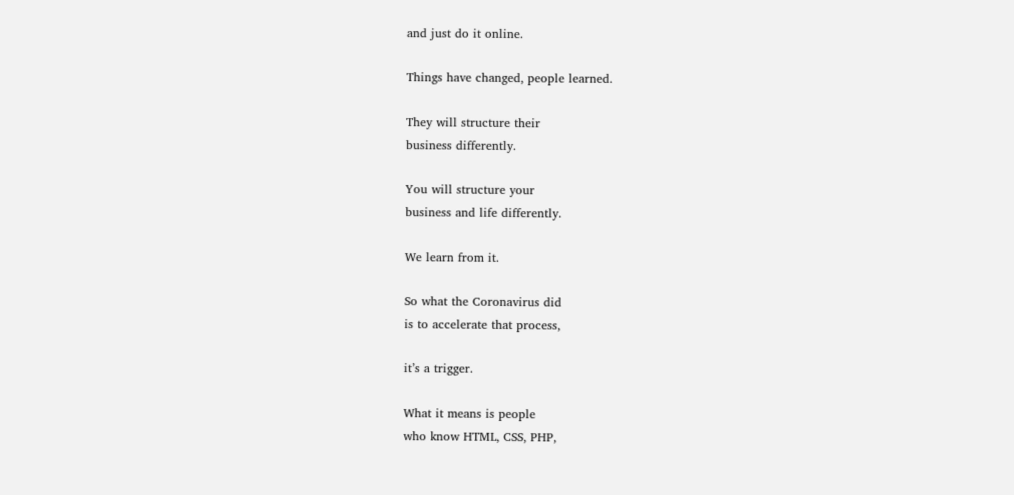and just do it online.

Things have changed, people learned.

They will structure their
business differently.

You will structure your
business and life differently.

We learn from it.

So what the Coronavirus did
is to accelerate that process,

it’s a trigger.

What it means is people
who know HTML, CSS, PHP,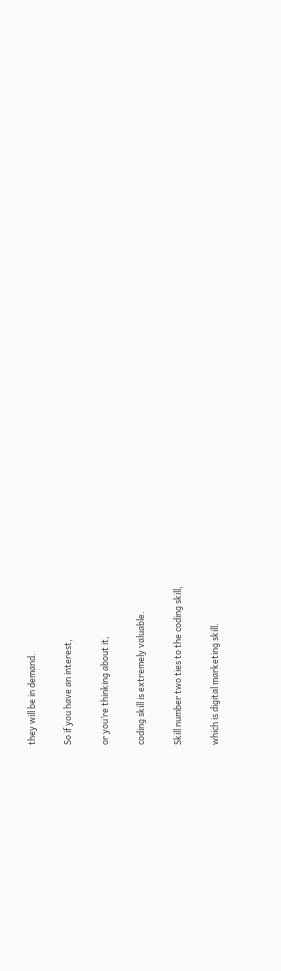they will be in demand.

So if you have an interest,

or you’re thinking about it,

coding skill is extremely valuable.

Skill number two ties to the coding skill,

which is digital marketing skill.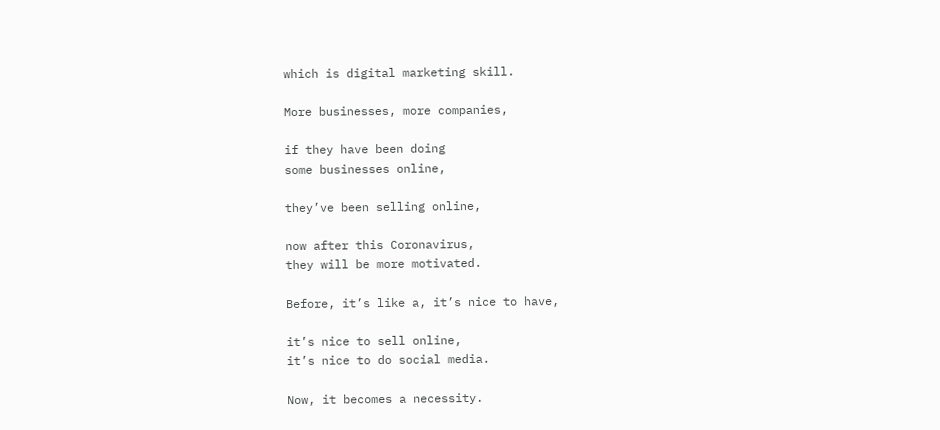which is digital marketing skill.

More businesses, more companies,

if they have been doing
some businesses online,

they’ve been selling online,

now after this Coronavirus,
they will be more motivated.

Before, it’s like a, it’s nice to have,

it’s nice to sell online,
it’s nice to do social media.

Now, it becomes a necessity.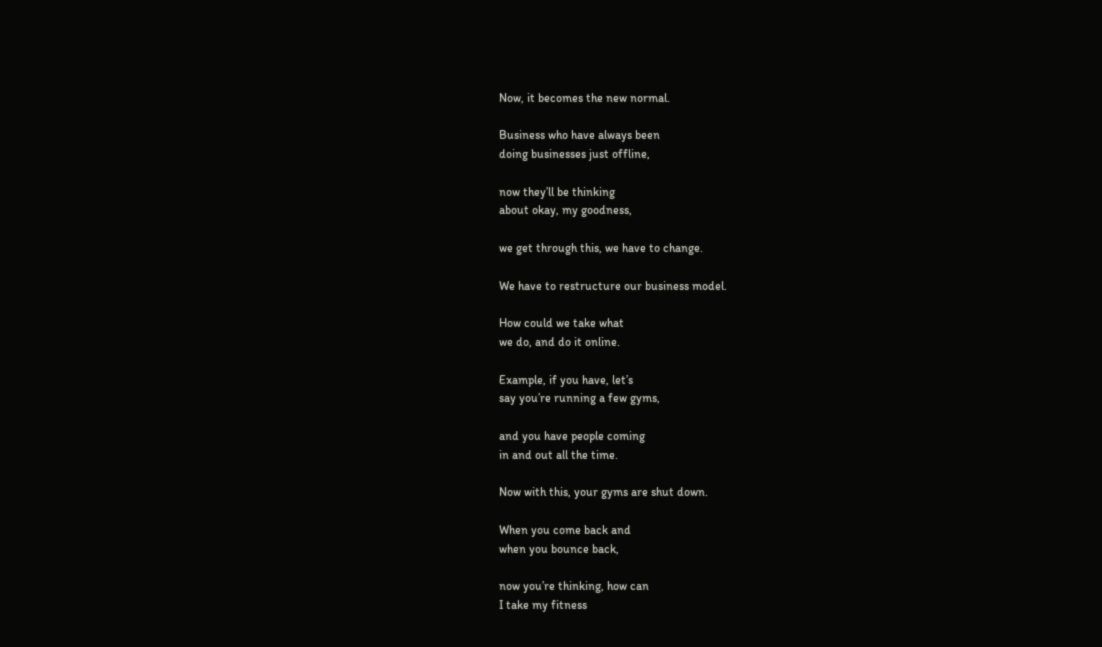Now, it becomes the new normal.

Business who have always been
doing businesses just offline,

now they’ll be thinking
about okay, my goodness,

we get through this, we have to change.

We have to restructure our business model.

How could we take what
we do, and do it online.

Example, if you have, let’s
say you’re running a few gyms,

and you have people coming
in and out all the time.

Now with this, your gyms are shut down.

When you come back and
when you bounce back,

now you’re thinking, how can
I take my fitness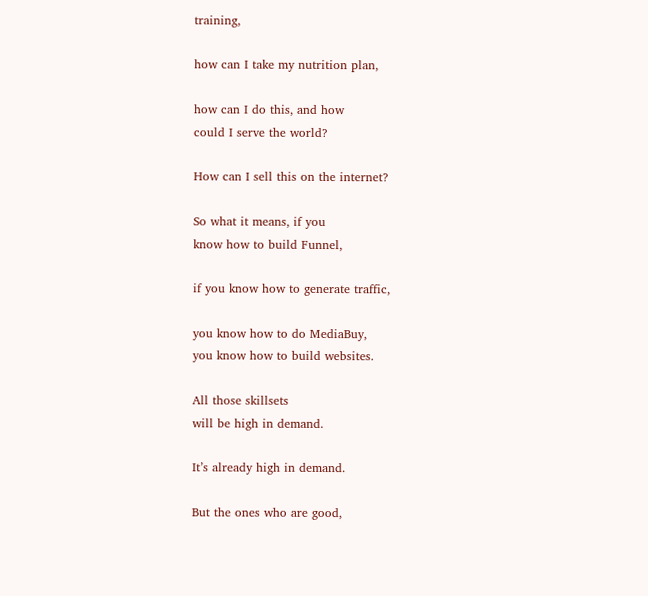training,

how can I take my nutrition plan,

how can I do this, and how
could I serve the world?

How can I sell this on the internet?

So what it means, if you
know how to build Funnel,

if you know how to generate traffic,

you know how to do MediaBuy,
you know how to build websites.

All those skillsets
will be high in demand.

It’s already high in demand.

But the ones who are good,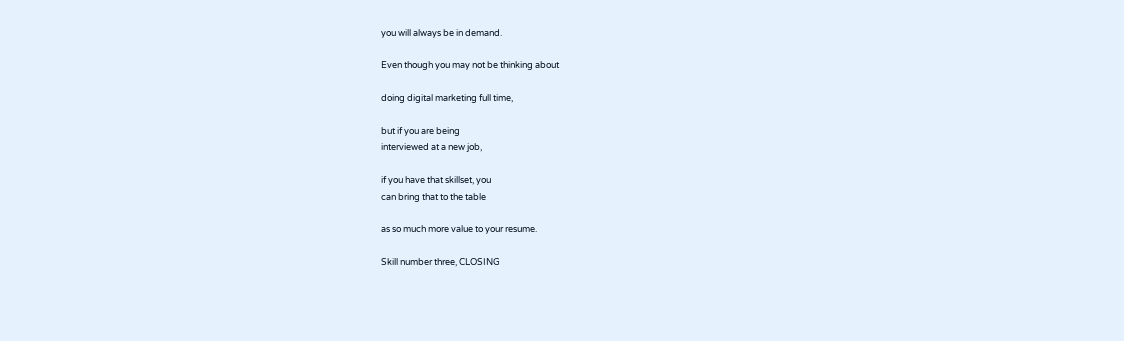you will always be in demand.

Even though you may not be thinking about

doing digital marketing full time,

but if you are being
interviewed at a new job,

if you have that skillset, you
can bring that to the table

as so much more value to your resume.

Skill number three, CLOSING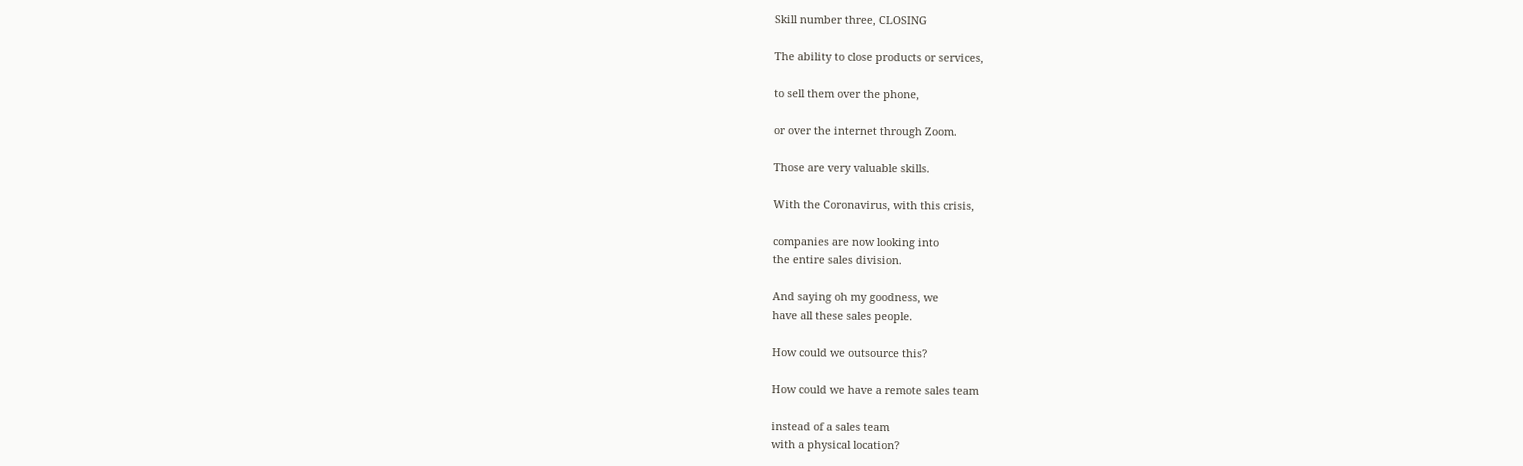Skill number three, CLOSING

The ability to close products or services,

to sell them over the phone,

or over the internet through Zoom.

Those are very valuable skills.

With the Coronavirus, with this crisis,

companies are now looking into
the entire sales division.

And saying oh my goodness, we
have all these sales people.

How could we outsource this?

How could we have a remote sales team

instead of a sales team
with a physical location?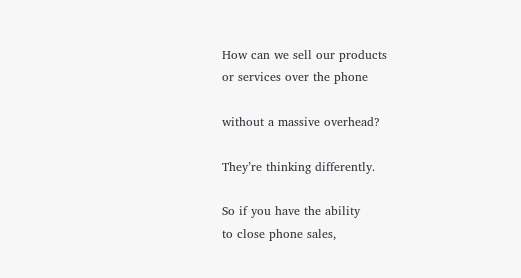How can we sell our products
or services over the phone

without a massive overhead?

They’re thinking differently.

So if you have the ability
to close phone sales,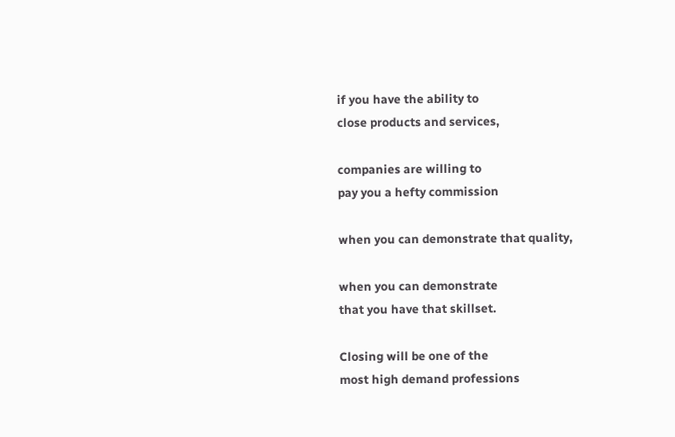if you have the ability to
close products and services,

companies are willing to
pay you a hefty commission

when you can demonstrate that quality,

when you can demonstrate
that you have that skillset.

Closing will be one of the
most high demand professions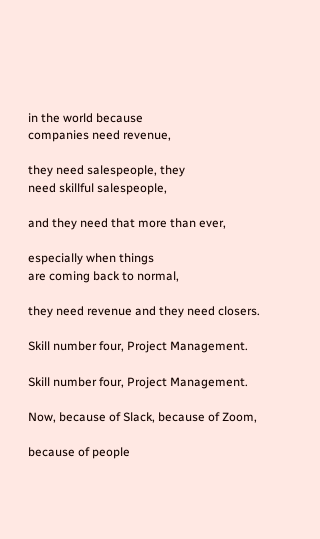in the world because
companies need revenue,

they need salespeople, they
need skillful salespeople,

and they need that more than ever,

especially when things
are coming back to normal,

they need revenue and they need closers.

Skill number four, Project Management.

Skill number four, Project Management.

Now, because of Slack, because of Zoom,

because of people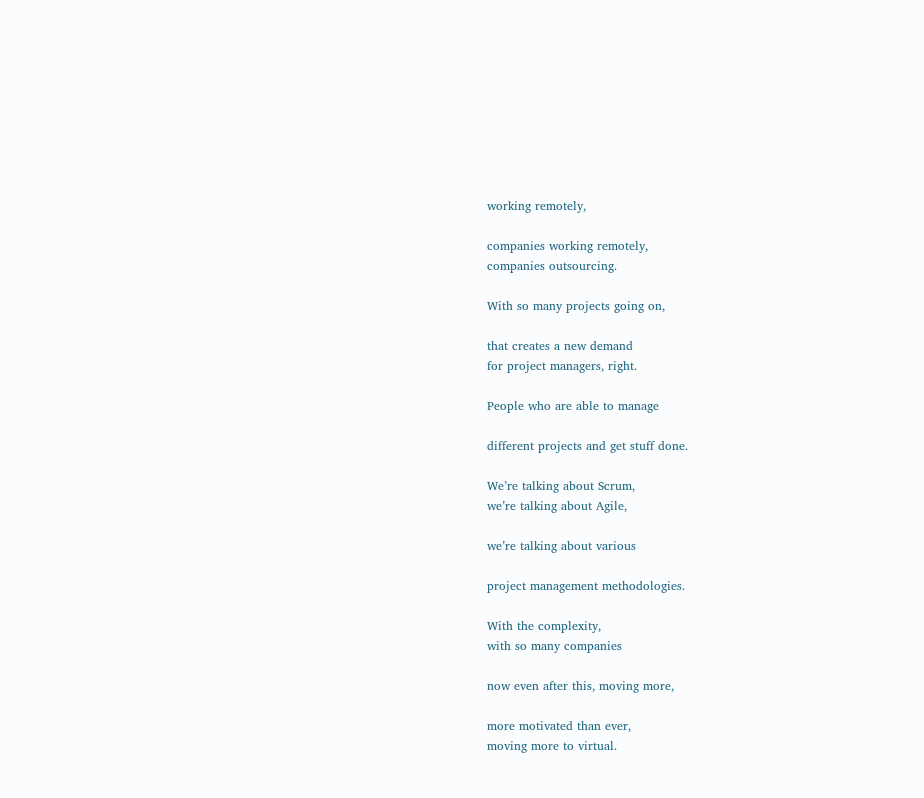working remotely,

companies working remotely,
companies outsourcing.

With so many projects going on,

that creates a new demand
for project managers, right.

People who are able to manage

different projects and get stuff done.

We’re talking about Scrum,
we’re talking about Agile,

we’re talking about various

project management methodologies.

With the complexity,
with so many companies

now even after this, moving more,

more motivated than ever,
moving more to virtual.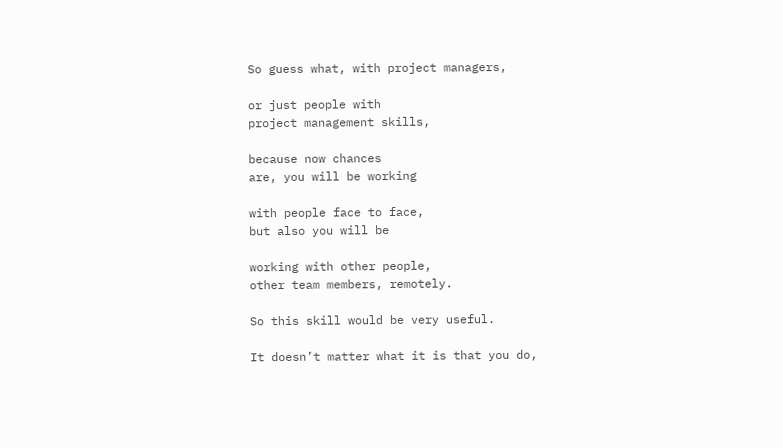So guess what, with project managers,

or just people with
project management skills,

because now chances
are, you will be working

with people face to face,
but also you will be

working with other people,
other team members, remotely.

So this skill would be very useful.

It doesn’t matter what it is that you do,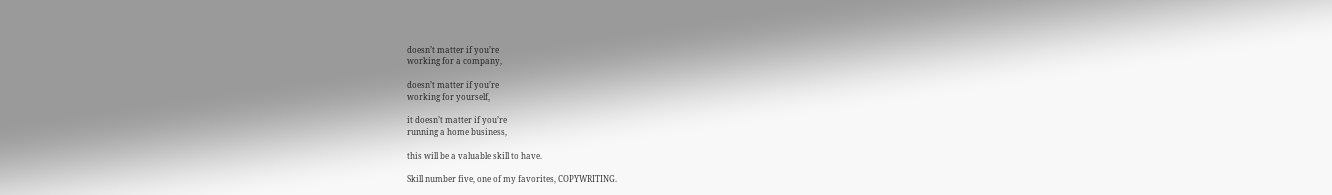doesn’t matter if you’re
working for a company,

doesn’t matter if you’re
working for yourself,

it doesn’t matter if you’re
running a home business,

this will be a valuable skill to have.

Skill number five, one of my favorites, COPYWRITING.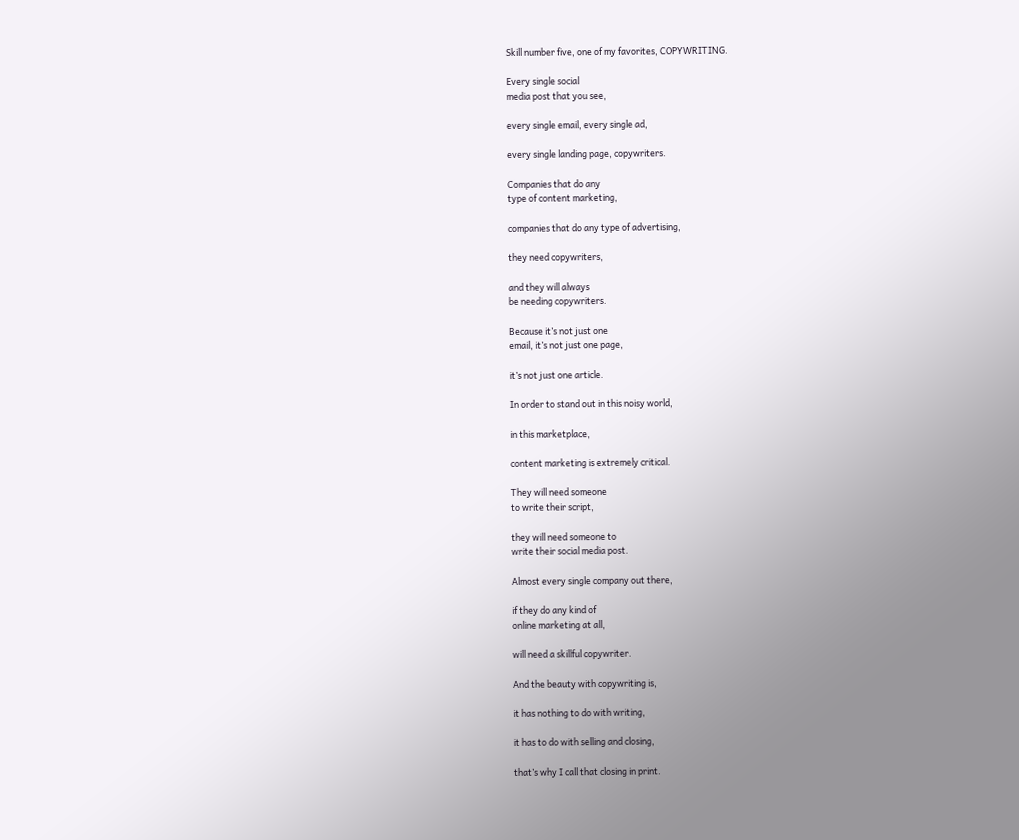Skill number five, one of my favorites, COPYWRITING.

Every single social
media post that you see,

every single email, every single ad,

every single landing page, copywriters.

Companies that do any
type of content marketing,

companies that do any type of advertising,

they need copywriters,

and they will always
be needing copywriters.

Because it’s not just one
email, it’s not just one page,

it’s not just one article.

In order to stand out in this noisy world,

in this marketplace,

content marketing is extremely critical.

They will need someone
to write their script,

they will need someone to
write their social media post.

Almost every single company out there,

if they do any kind of
online marketing at all,

will need a skillful copywriter.

And the beauty with copywriting is,

it has nothing to do with writing,

it has to do with selling and closing,

that’s why I call that closing in print.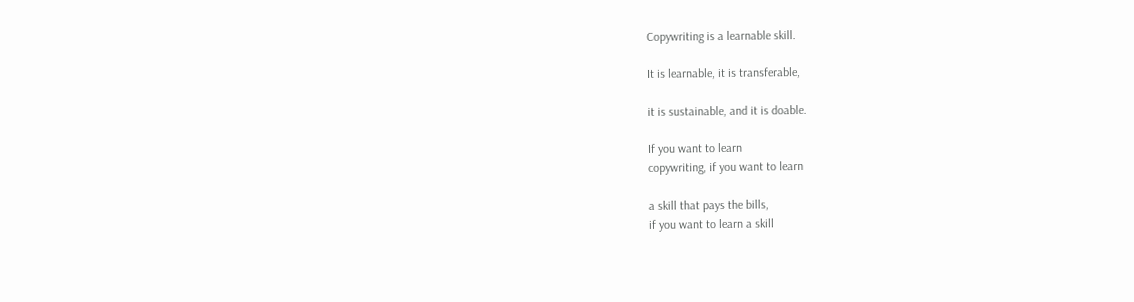Copywriting is a learnable skill.

It is learnable, it is transferable,

it is sustainable, and it is doable.

If you want to learn
copywriting, if you want to learn

a skill that pays the bills,
if you want to learn a skill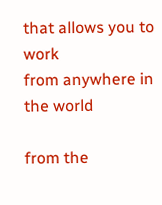that allows you to work
from anywhere in the world

from the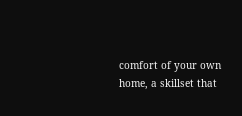comfort of your own
home, a skillset that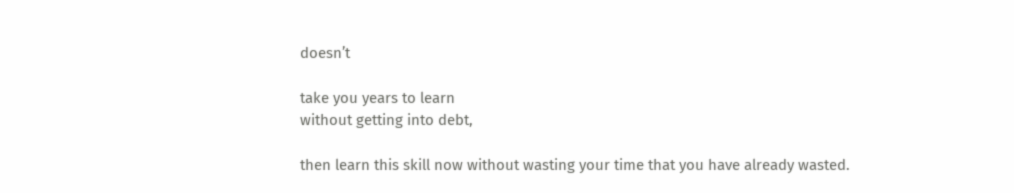doesn’t

take you years to learn
without getting into debt,

then learn this skill now without wasting your time that you have already wasted.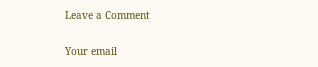Leave a Comment

Your email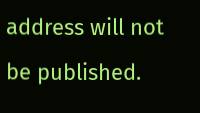address will not be published.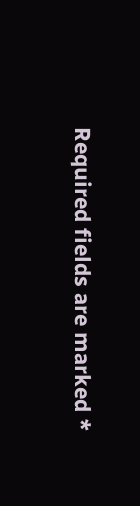Required fields are marked *